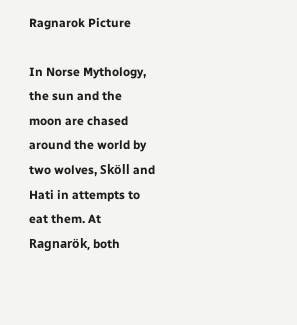Ragnarok Picture

In Norse Mythology, the sun and the moon are chased around the world by two wolves, Sköll and Hati in attempts to eat them. At Ragnarök, both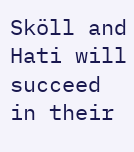Sköll and Hati will succeed in their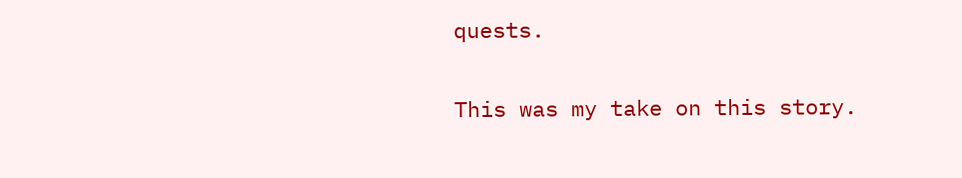quests.

This was my take on this story.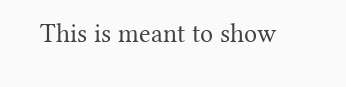This is meant to show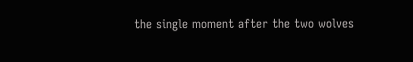the single moment after the two wolves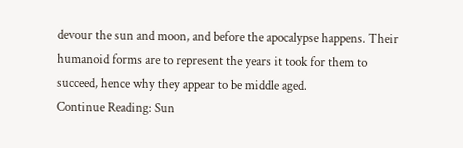devour the sun and moon, and before the apocalypse happens. Their humanoid forms are to represent the years it took for them to succeed, hence why they appear to be middle aged.
Continue Reading: Sun